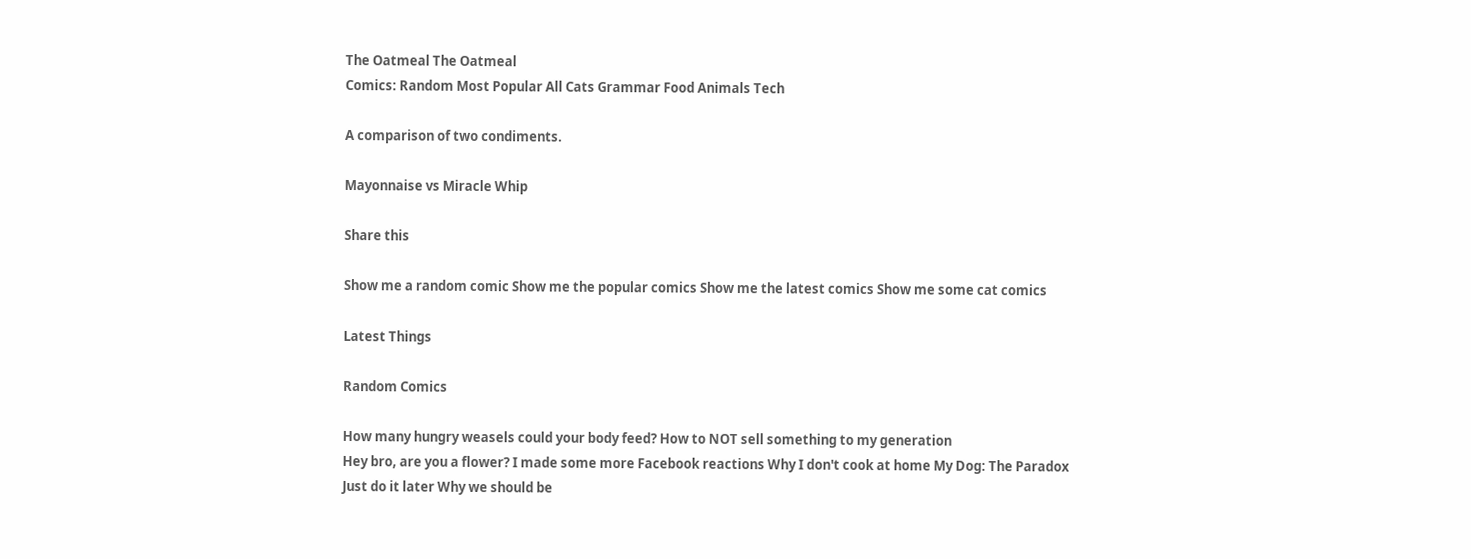The Oatmeal The Oatmeal
Comics: Random Most Popular All Cats Grammar Food Animals Tech

A comparison of two condiments.

Mayonnaise vs Miracle Whip

Share this

Show me a random comic Show me the popular comics Show me the latest comics Show me some cat comics

Latest Things

Random Comics

How many hungry weasels could your body feed? How to NOT sell something to my generation
Hey bro, are you a flower? I made some more Facebook reactions Why I don't cook at home My Dog: The Paradox
Just do it later Why we should be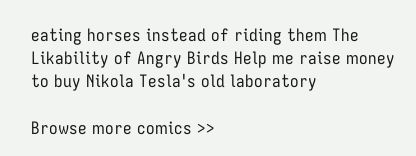eating horses instead of riding them The Likability of Angry Birds Help me raise money to buy Nikola Tesla's old laboratory

Browse more comics >>